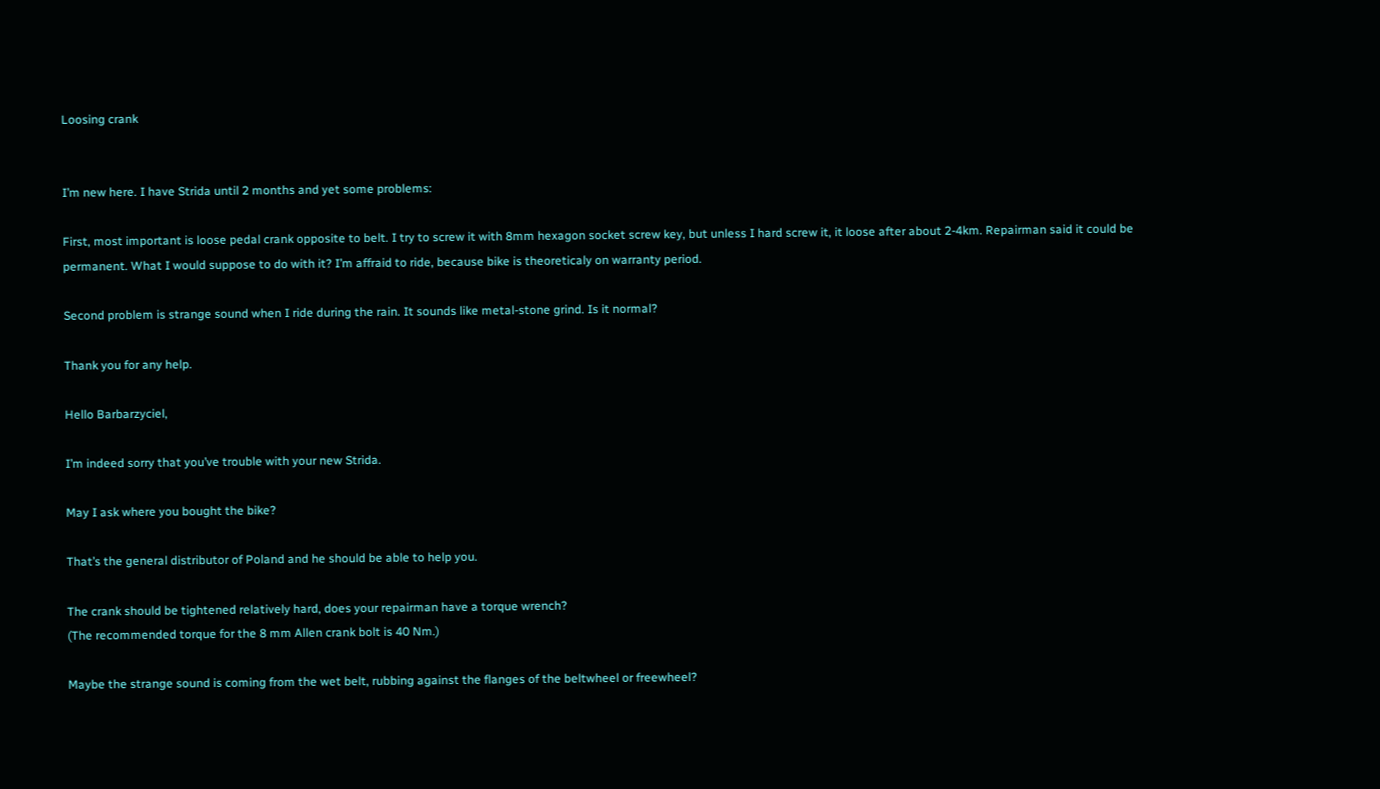Loosing crank


I’m new here. I have Strida until 2 months and yet some problems:

First, most important is loose pedal crank opposite to belt. I try to screw it with 8mm hexagon socket screw key, but unless I hard screw it, it loose after about 2-4km. Repairman said it could be permanent. What I would suppose to do with it? I’m affraid to ride, because bike is theoreticaly on warranty period.

Second problem is strange sound when I ride during the rain. It sounds like metal-stone grind. Is it normal?

Thank you for any help.

Hello Barbarzyciel,

I’m indeed sorry that you’ve trouble with your new Strida.

May I ask where you bought the bike?

That’s the general distributor of Poland and he should be able to help you.

The crank should be tightened relatively hard, does your repairman have a torque wrench?
(The recommended torque for the 8 mm Allen crank bolt is 40 Nm.)

Maybe the strange sound is coming from the wet belt, rubbing against the flanges of the beltwheel or freewheel?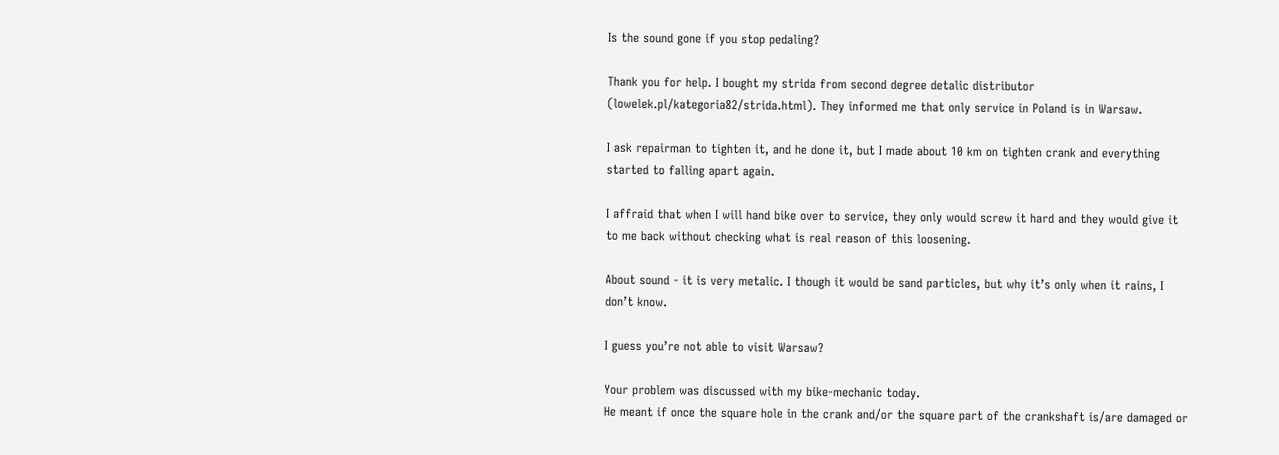Is the sound gone if you stop pedaling?

Thank you for help. I bought my strida from second degree detalic distributor (lowelek.pl/kategoria82/strida.html). They informed me that only service in Poland is in Warsaw.

I ask repairman to tighten it, and he done it, but I made about 10 km on tighten crank and everything started to falling apart again.

I affraid that when I will hand bike over to service, they only would screw it hard and they would give it to me back without checking what is real reason of this loosening.

About sound - it is very metalic. I though it would be sand particles, but why it’s only when it rains, I don’t know.

I guess you’re not able to visit Warsaw?

Your problem was discussed with my bike-mechanic today.
He meant if once the square hole in the crank and/or the square part of the crankshaft is/are damaged or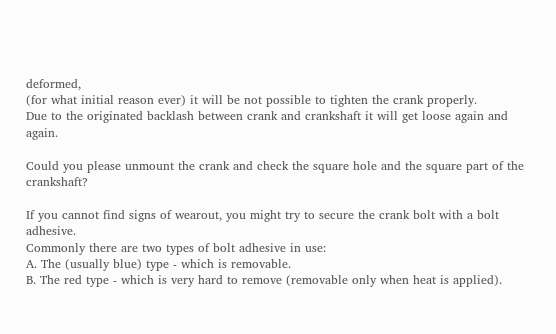deformed,
(for what initial reason ever) it will be not possible to tighten the crank properly.
Due to the originated backlash between crank and crankshaft it will get loose again and again.

Could you please unmount the crank and check the square hole and the square part of the crankshaft?

If you cannot find signs of wearout, you might try to secure the crank bolt with a bolt adhesive.
Commonly there are two types of bolt adhesive in use:
A. The (usually blue) type - which is removable.
B. The red type - which is very hard to remove (removable only when heat is applied).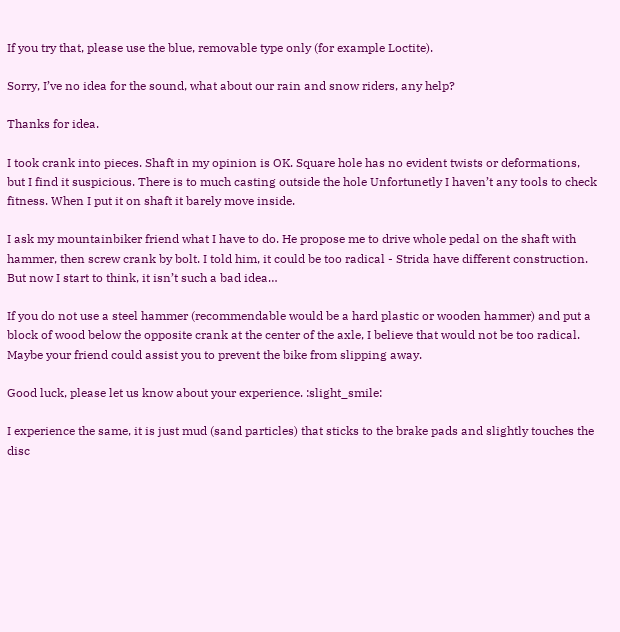If you try that, please use the blue, removable type only (for example Loctite).

Sorry, I’ve no idea for the sound, what about our rain and snow riders, any help?

Thanks for idea.

I took crank into pieces. Shaft in my opinion is OK. Square hole has no evident twists or deformations, but I find it suspicious. There is to much casting outside the hole Unfortunetly I haven’t any tools to check fitness. When I put it on shaft it barely move inside.

I ask my mountainbiker friend what I have to do. He propose me to drive whole pedal on the shaft with hammer, then screw crank by bolt. I told him, it could be too radical - Strida have different construction. But now I start to think, it isn’t such a bad idea…

If you do not use a steel hammer (recommendable would be a hard plastic or wooden hammer) and put a block of wood below the opposite crank at the center of the axle, I believe that would not be too radical.
Maybe your friend could assist you to prevent the bike from slipping away.

Good luck, please let us know about your experience. :slight_smile:

I experience the same, it is just mud (sand particles) that sticks to the brake pads and slightly touches the disc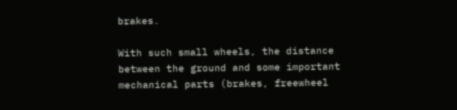brakes.

With such small wheels, the distance between the ground and some important mechanical parts (brakes, freewheel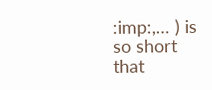:imp:,… ) is so short that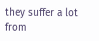they suffer a lot from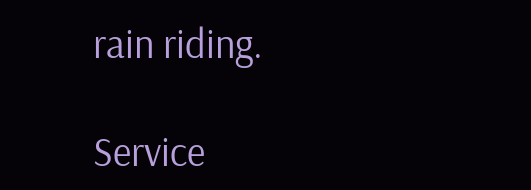rain riding.

Service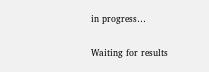in progress…

Waiting for results